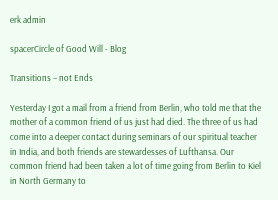erk admin

spacerCircle of Good Will - Blog

Transitions – not Ends

Yesterday I got a mail from a friend from Berlin, who told me that the mother of a common friend of us just had died. The three of us had come into a deeper contact during seminars of our spiritual teacher in India, and both friends are stewardesses of Lufthansa. Our common friend had been taken a lot of time going from Berlin to Kiel in North Germany to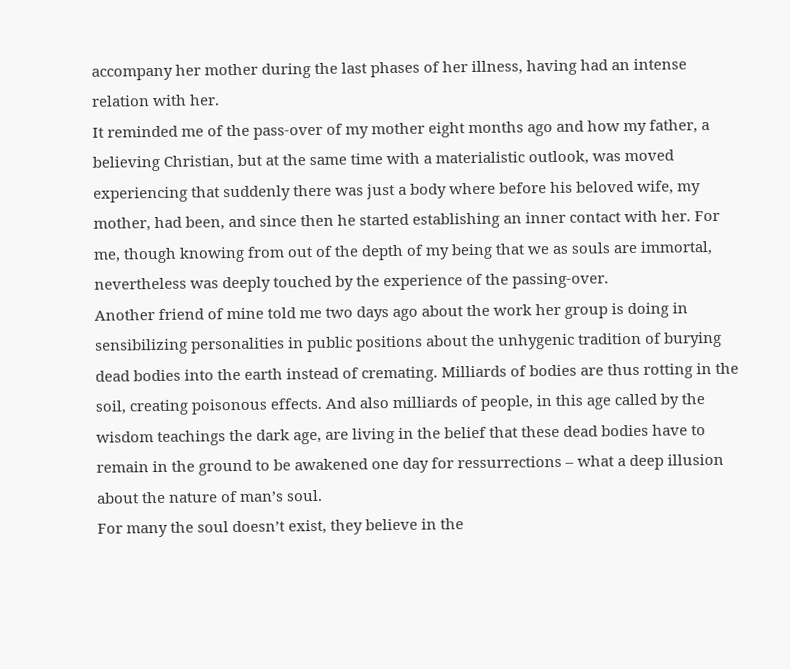accompany her mother during the last phases of her illness, having had an intense relation with her.
It reminded me of the pass-over of my mother eight months ago and how my father, a believing Christian, but at the same time with a materialistic outlook, was moved experiencing that suddenly there was just a body where before his beloved wife, my mother, had been, and since then he started establishing an inner contact with her. For me, though knowing from out of the depth of my being that we as souls are immortal, nevertheless was deeply touched by the experience of the passing-over.
Another friend of mine told me two days ago about the work her group is doing in sensibilizing personalities in public positions about the unhygenic tradition of burying dead bodies into the earth instead of cremating. Milliards of bodies are thus rotting in the soil, creating poisonous effects. And also milliards of people, in this age called by the wisdom teachings the dark age, are living in the belief that these dead bodies have to remain in the ground to be awakened one day for ressurrections – what a deep illusion about the nature of man’s soul.
For many the soul doesn’t exist, they believe in the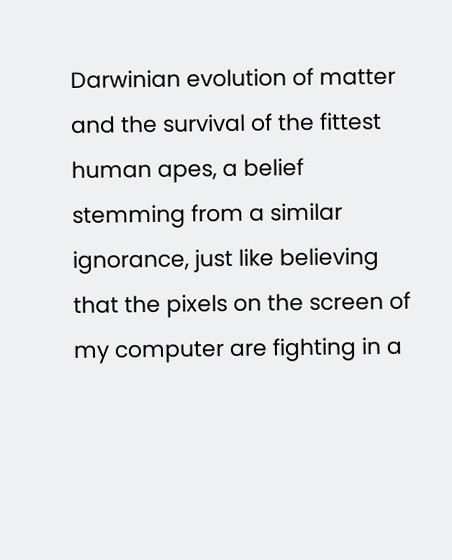Darwinian evolution of matter and the survival of the fittest human apes, a belief stemming from a similar ignorance, just like believing that the pixels on the screen of my computer are fighting in a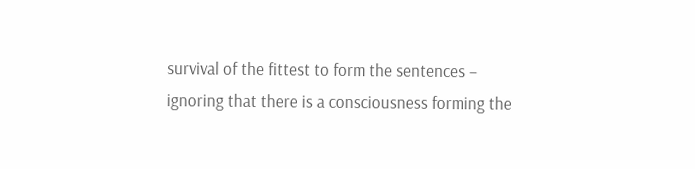survival of the fittest to form the sentences – ignoring that there is a consciousness forming the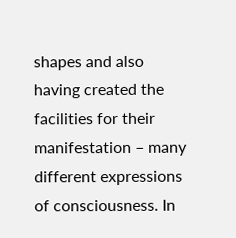shapes and also having created the facilities for their manifestation – many different expressions of consciousness. In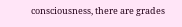consciousness, there are grades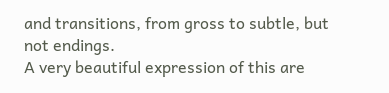and transitions, from gross to subtle, but not endings.
A very beautiful expression of this are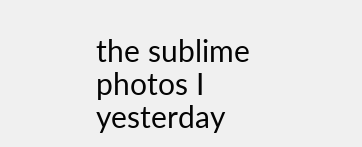the sublime photos I yesterday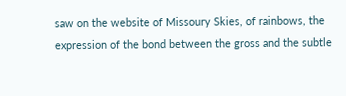saw on the website of Missoury Skies, of rainbows, the expression of the bond between the gross and the subtle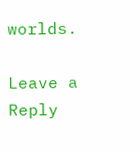worlds.

Leave a Reply